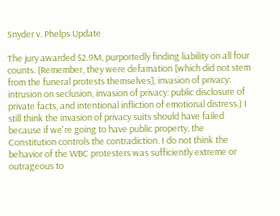Snyder v. Phelps Update

The jury awarded $2.9M, purportedly finding liability on all four counts. (Remember, they were defamation [which did not stem from the funeral protests themselves], invasion of privacy: intrusion on seclusion, invasion of privacy: public disclosure of private facts, and intentional infliction of emotional distress.) I still think the invasion of privacy suits should have failed because if we're going to have public property, the Constitution controls the contradiction. I do not think the behavior of the WBC protesters was sufficiently extreme or outrageous to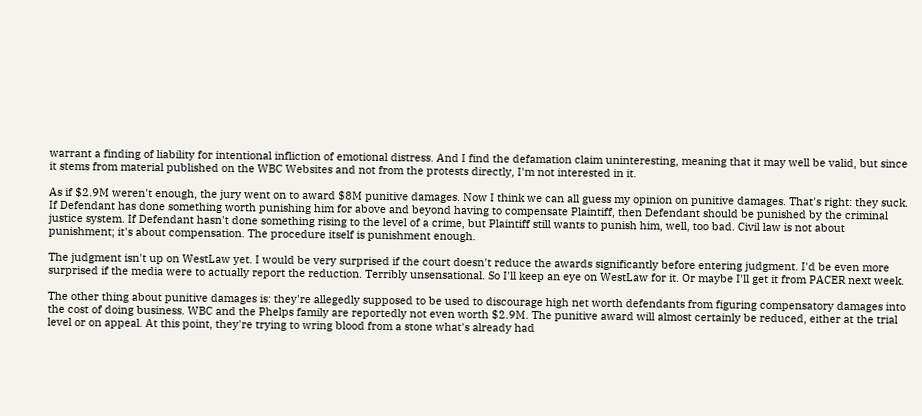warrant a finding of liability for intentional infliction of emotional distress. And I find the defamation claim uninteresting, meaning that it may well be valid, but since it stems from material published on the WBC Websites and not from the protests directly, I'm not interested in it.

As if $2.9M weren't enough, the jury went on to award $8M punitive damages. Now I think we can all guess my opinion on punitive damages. That's right: they suck. If Defendant has done something worth punishing him for above and beyond having to compensate Plaintiff, then Defendant should be punished by the criminal justice system. If Defendant hasn't done something rising to the level of a crime, but Plaintiff still wants to punish him, well, too bad. Civil law is not about punishment; it's about compensation. The procedure itself is punishment enough.

The judgment isn't up on WestLaw yet. I would be very surprised if the court doesn't reduce the awards significantly before entering judgment. I'd be even more surprised if the media were to actually report the reduction. Terribly unsensational. So I'll keep an eye on WestLaw for it. Or maybe I'll get it from PACER next week.

The other thing about punitive damages is: they're allegedly supposed to be used to discourage high net worth defendants from figuring compensatory damages into the cost of doing business. WBC and the Phelps family are reportedly not even worth $2.9M. The punitive award will almost certainly be reduced, either at the trial level or on appeal. At this point, they're trying to wring blood from a stone what's already had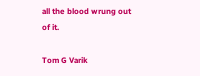all the blood wrung out of it.

Tom G Varik